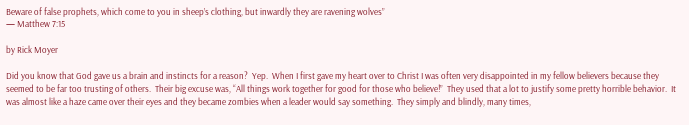Beware of false prophets, which come to you in sheep’s clothing, but inwardly they are ravening wolves”
— Matthew 7:15

by Rick Moyer

Did you know that God gave us a brain and instincts for a reason?  Yep.  When I first gave my heart over to Christ I was often very disappointed in my fellow believers because they seemed to be far too trusting of others.  Their big excuse was, “All things work together for good for those who believe!”  They used that a lot to justify some pretty horrible behavior.  It was almost like a haze came over their eyes and they became zombies when a leader would say something.  They simply and blindly, many times,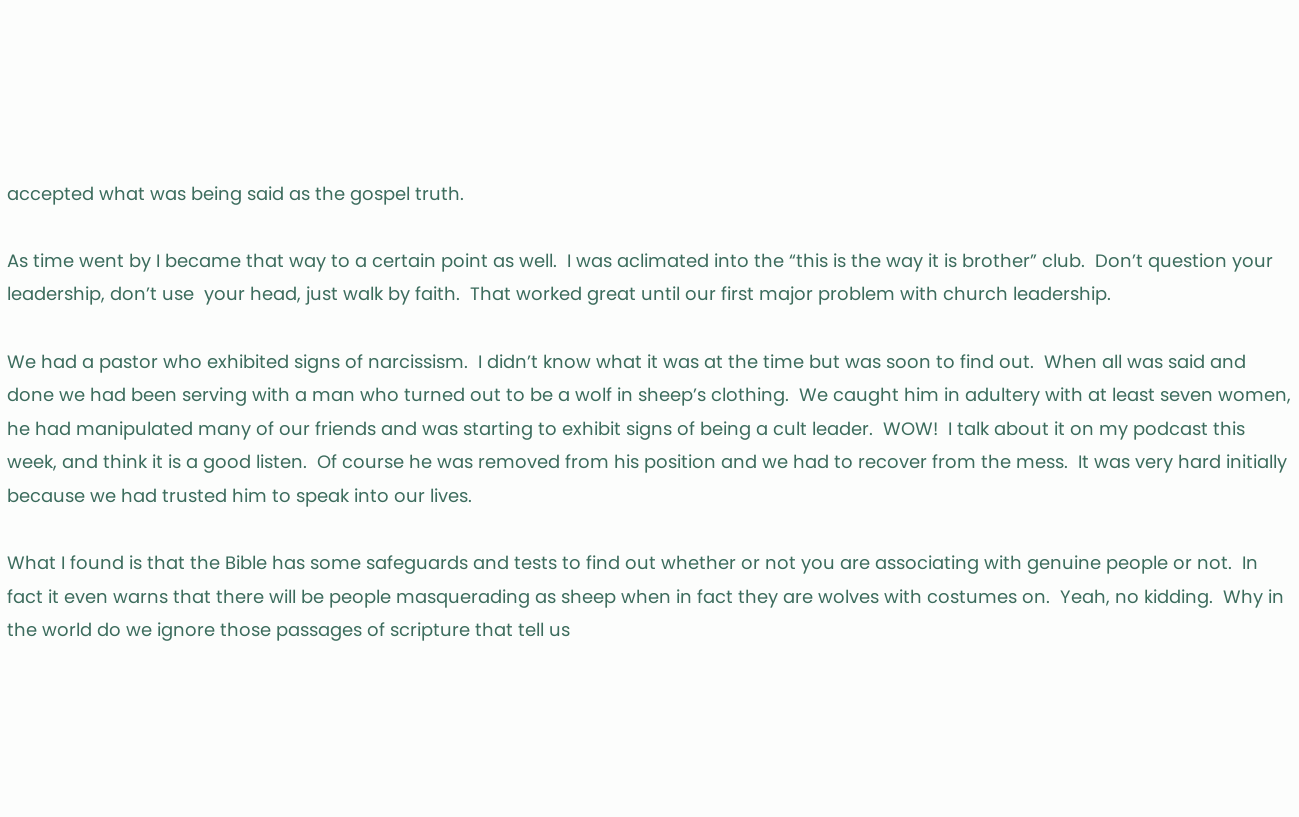accepted what was being said as the gospel truth.

As time went by I became that way to a certain point as well.  I was aclimated into the “this is the way it is brother” club.  Don’t question your leadership, don’t use  your head, just walk by faith.  That worked great until our first major problem with church leadership.

We had a pastor who exhibited signs of narcissism.  I didn’t know what it was at the time but was soon to find out.  When all was said and done we had been serving with a man who turned out to be a wolf in sheep’s clothing.  We caught him in adultery with at least seven women, he had manipulated many of our friends and was starting to exhibit signs of being a cult leader.  WOW!  I talk about it on my podcast this week, and think it is a good listen.  Of course he was removed from his position and we had to recover from the mess.  It was very hard initially because we had trusted him to speak into our lives.

What I found is that the Bible has some safeguards and tests to find out whether or not you are associating with genuine people or not.  In fact it even warns that there will be people masquerading as sheep when in fact they are wolves with costumes on.  Yeah, no kidding.  Why in the world do we ignore those passages of scripture that tell us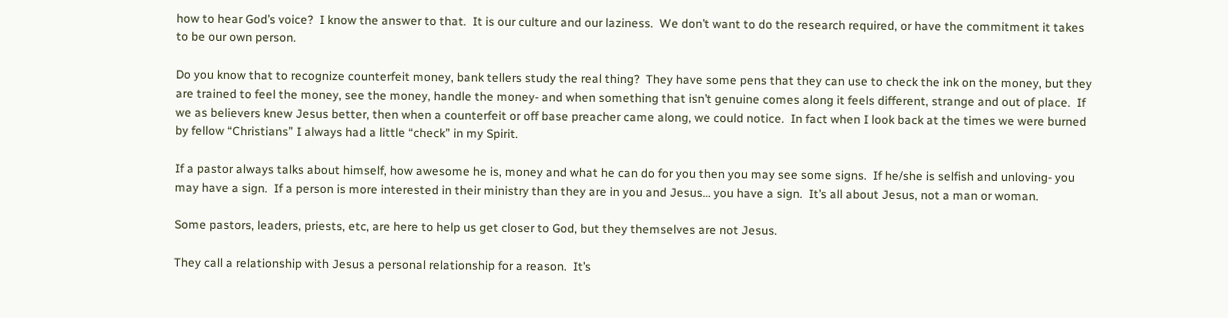how to hear God’s voice?  I know the answer to that.  It is our culture and our laziness.  We don’t want to do the research required, or have the commitment it takes to be our own person.

Do you know that to recognize counterfeit money, bank tellers study the real thing?  They have some pens that they can use to check the ink on the money, but they are trained to feel the money, see the money, handle the money- and when something that isn’t genuine comes along it feels different, strange and out of place.  If we as believers knew Jesus better, then when a counterfeit or off base preacher came along, we could notice.  In fact when I look back at the times we were burned by fellow “Christians” I always had a little “check” in my Spirit.

If a pastor always talks about himself, how awesome he is, money and what he can do for you then you may see some signs.  If he/she is selfish and unloving- you may have a sign.  If a person is more interested in their ministry than they are in you and Jesus… you have a sign.  It’s all about Jesus, not a man or woman.

Some pastors, leaders, priests, etc, are here to help us get closer to God, but they themselves are not Jesus.

They call a relationship with Jesus a personal relationship for a reason.  It’s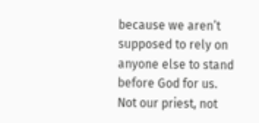because we aren’t supposed to rely on anyone else to stand before God for us.  Not our priest, not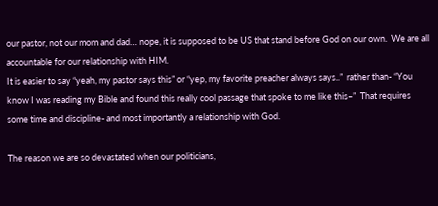our pastor, not our mom and dad… nope, it is supposed to be US that stand before God on our own.  We are all accountable for our relationship with HIM.
It is easier to say “yeah, my pastor says this” or “yep, my favorite preacher always says..”  rather than- “You know I was reading my Bible and found this really cool passage that spoke to me like this–”  That requires some time and discipline- and most importantly a relationship with God.

The reason we are so devastated when our politicians,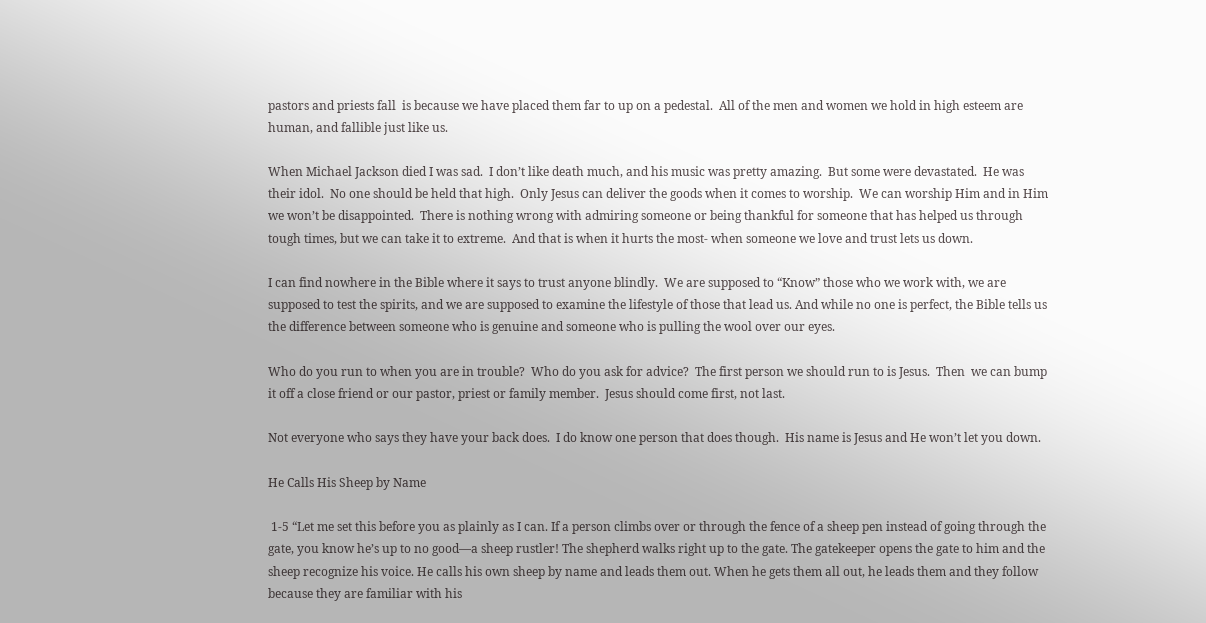pastors and priests fall  is because we have placed them far to up on a pedestal.  All of the men and women we hold in high esteem are human, and fallible just like us.

When Michael Jackson died I was sad.  I don’t like death much, and his music was pretty amazing.  But some were devastated.  He was their idol.  No one should be held that high.  Only Jesus can deliver the goods when it comes to worship.  We can worship Him and in Him we won’t be disappointed.  There is nothing wrong with admiring someone or being thankful for someone that has helped us through tough times, but we can take it to extreme.  And that is when it hurts the most- when someone we love and trust lets us down.

I can find nowhere in the Bible where it says to trust anyone blindly.  We are supposed to “Know” those who we work with, we are supposed to test the spirits, and we are supposed to examine the lifestyle of those that lead us. And while no one is perfect, the Bible tells us the difference between someone who is genuine and someone who is pulling the wool over our eyes.

Who do you run to when you are in trouble?  Who do you ask for advice?  The first person we should run to is Jesus.  Then  we can bump it off a close friend or our pastor, priest or family member.  Jesus should come first, not last.

Not everyone who says they have your back does.  I do know one person that does though.  His name is Jesus and He won’t let you down.

He Calls His Sheep by Name

 1-5 “Let me set this before you as plainly as I can. If a person climbs over or through the fence of a sheep pen instead of going through the gate, you know he’s up to no good—a sheep rustler! The shepherd walks right up to the gate. The gatekeeper opens the gate to him and the sheep recognize his voice. He calls his own sheep by name and leads them out. When he gets them all out, he leads them and they follow because they are familiar with his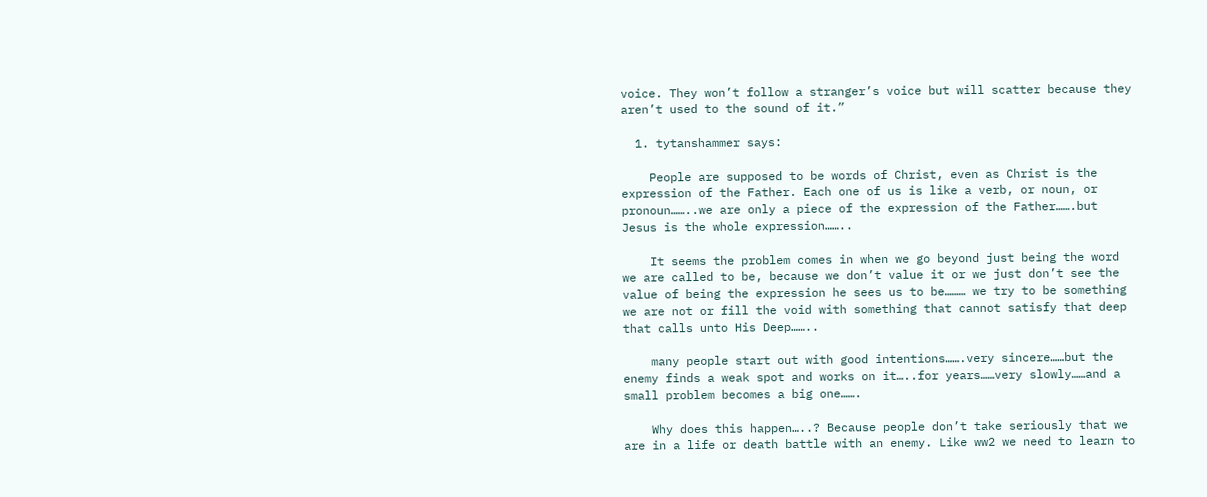voice. They won’t follow a stranger’s voice but will scatter because they aren’t used to the sound of it.”

  1. tytanshammer says:

    People are supposed to be words of Christ, even as Christ is the expression of the Father. Each one of us is like a verb, or noun, or pronoun……..we are only a piece of the expression of the Father…….but Jesus is the whole expression……..

    It seems the problem comes in when we go beyond just being the word we are called to be, because we don’t value it or we just don’t see the value of being the expression he sees us to be……… we try to be something we are not or fill the void with something that cannot satisfy that deep that calls unto His Deep……..

    many people start out with good intentions…….very sincere……but the enemy finds a weak spot and works on it…..for years……very slowly……and a small problem becomes a big one…….

    Why does this happen…..? Because people don’t take seriously that we are in a life or death battle with an enemy. Like ww2 we need to learn to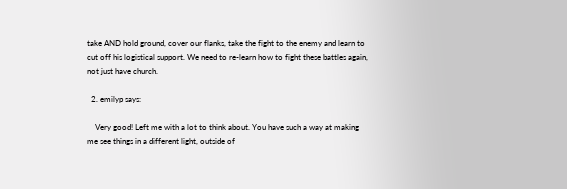take AND hold ground, cover our flanks, take the fight to the enemy and learn to cut off his logistical support. We need to re-learn how to fight these battles again, not just have church.

  2. emilyp says:

    Very good! Left me with a lot to think about. You have such a way at making me see things in a different light, outside of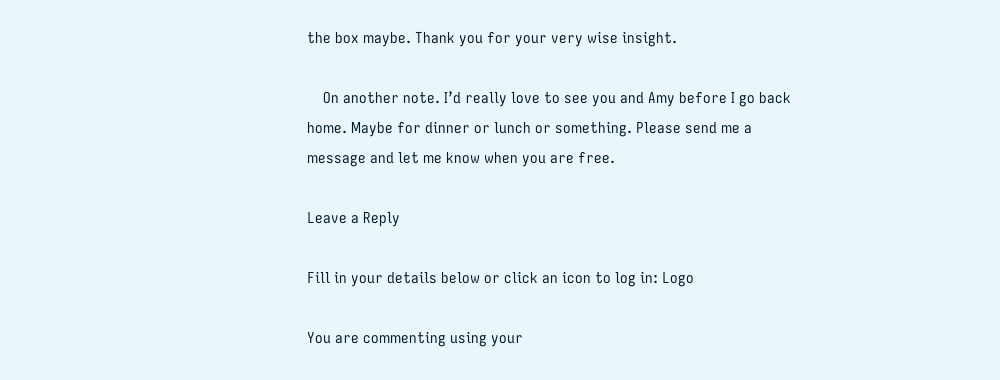the box maybe. Thank you for your very wise insight.

    On another note. I’d really love to see you and Amy before I go back home. Maybe for dinner or lunch or something. Please send me a message and let me know when you are free.

Leave a Reply

Fill in your details below or click an icon to log in: Logo

You are commenting using your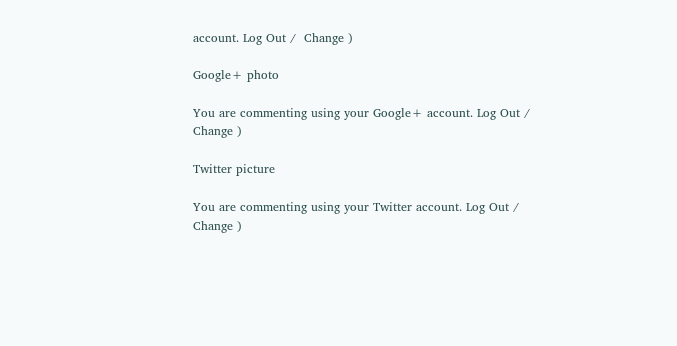account. Log Out /  Change )

Google+ photo

You are commenting using your Google+ account. Log Out /  Change )

Twitter picture

You are commenting using your Twitter account. Log Out /  Change )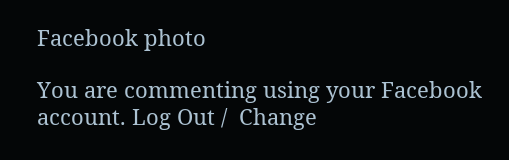Facebook photo

You are commenting using your Facebook account. Log Out /  Change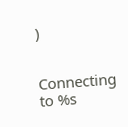)


Connecting to %s